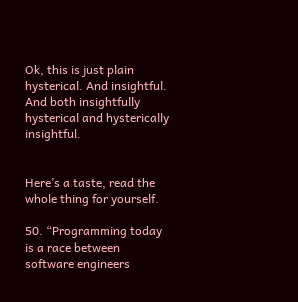Ok, this is just plain hysterical. And insightful. And both insightfully hysterical and hysterically insightful.


Here’s a taste, read the whole thing for yourself.

50. “Programming today is a race between software engineers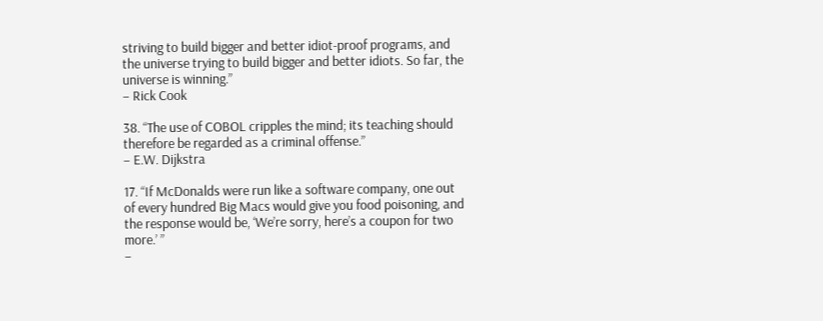striving to build bigger and better idiot-proof programs, and the universe trying to build bigger and better idiots. So far, the universe is winning.”
– Rick Cook

38. “The use of COBOL cripples the mind; its teaching should therefore be regarded as a criminal offense.”
– E.W. Dijkstra

17. “If McDonalds were run like a software company, one out of every hundred Big Macs would give you food poisoning, and the response would be, ‘We’re sorry, here’s a coupon for two more.’ ”
–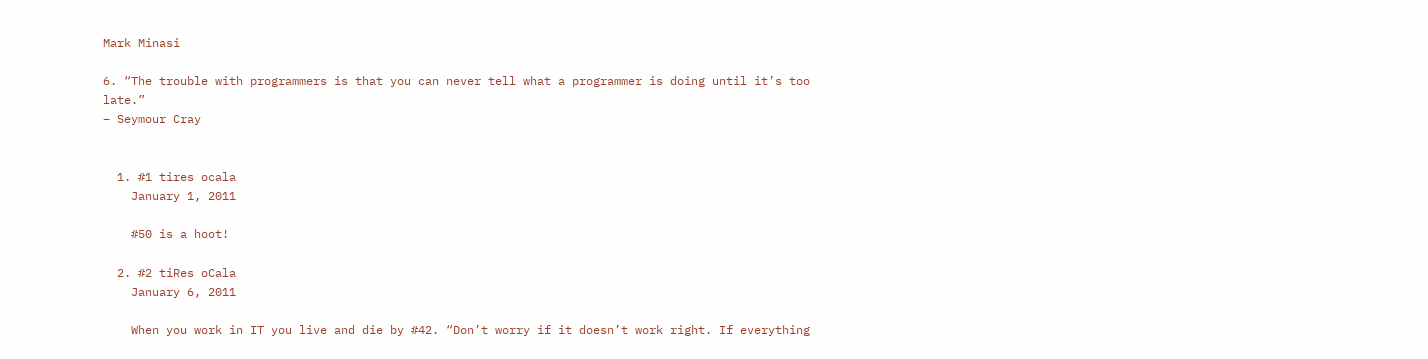Mark Minasi

6. “The trouble with programmers is that you can never tell what a programmer is doing until it’s too late.”
– Seymour Cray


  1. #1 tires ocala
    January 1, 2011

    #50 is a hoot!

  2. #2 tiRes oCala
    January 6, 2011

    When you work in IT you live and die by #42. “Don’t worry if it doesn’t work right. If everything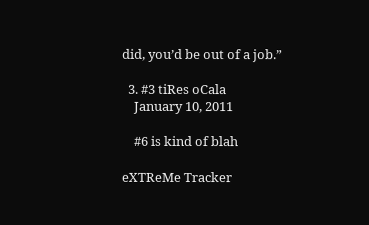did, you’d be out of a job.”

  3. #3 tiRes oCala
    January 10, 2011

    #6 is kind of blah

eXTReMe Tracker